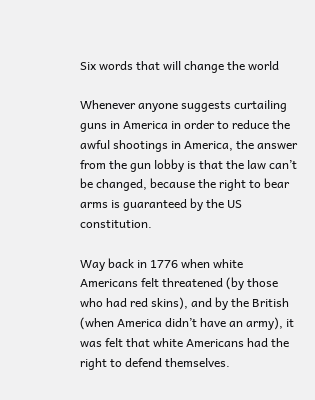Six words that will change the world

Whenever anyone suggests curtailing guns in America in order to reduce the awful shootings in America, the answer from the gun lobby is that the law can’t be changed, because the right to bear arms is guaranteed by the US constitution.

Way back in 1776 when white Americans felt threatened (by those who had red skins), and by the British (when America didn’t have an army), it was felt that white Americans had the right to defend themselves.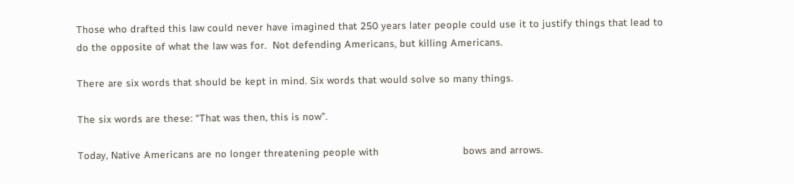Those who drafted this law could never have imagined that 250 years later people could use it to justify things that lead to do the opposite of what the law was for.  Not defending Americans, but killing Americans.

There are six words that should be kept in mind. Six words that would solve so many things.

The six words are these: “That was then, this is now”.

Today, Native Americans are no longer threatening people with                            bows and arrows.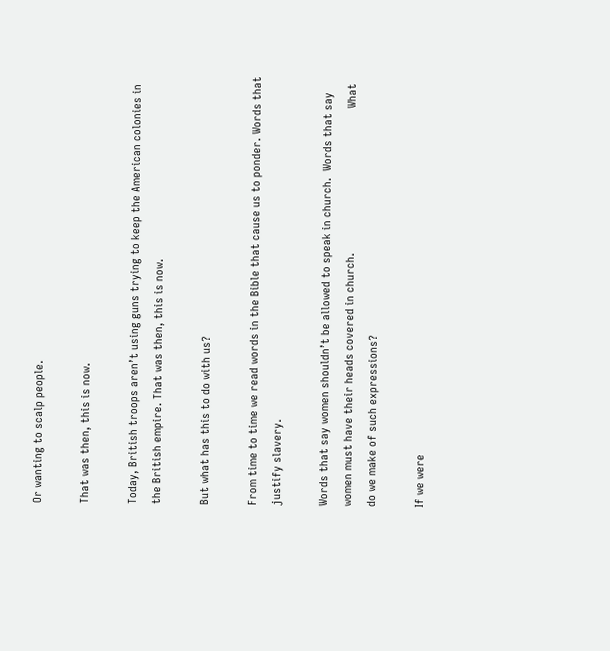Or wanting to scalp people.

That was then, this is now.

Today, British troops aren’t using guns trying to keep the American colonies in the British empire. That was then, this is now.

But what has this to do with us?

From time to time we read words in the Bible that cause us to ponder. Words that justify slavery.

Words that say women shouldn’t be allowed to speak in church.  Words that say women must have their heads covered in church.                                                What do we make of such expressions?

If we were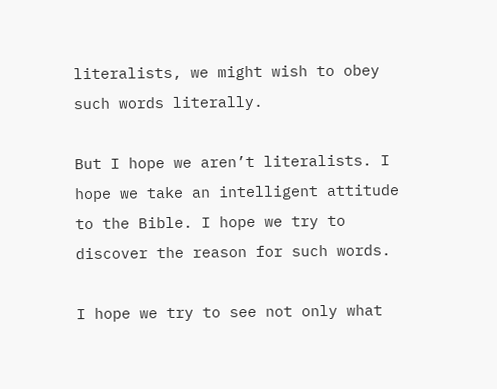literalists, we might wish to obey such words literally.

But I hope we aren’t literalists. I hope we take an intelligent attitude to the Bible. I hope we try to discover the reason for such words.

I hope we try to see not only what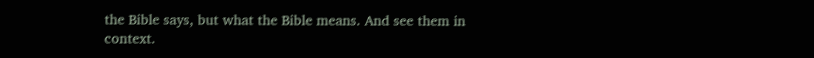the Bible says, but what the Bible means. And see them in context.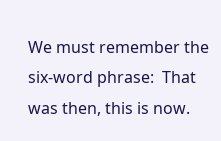We must remember the six-word phrase:  That was then, this is now.